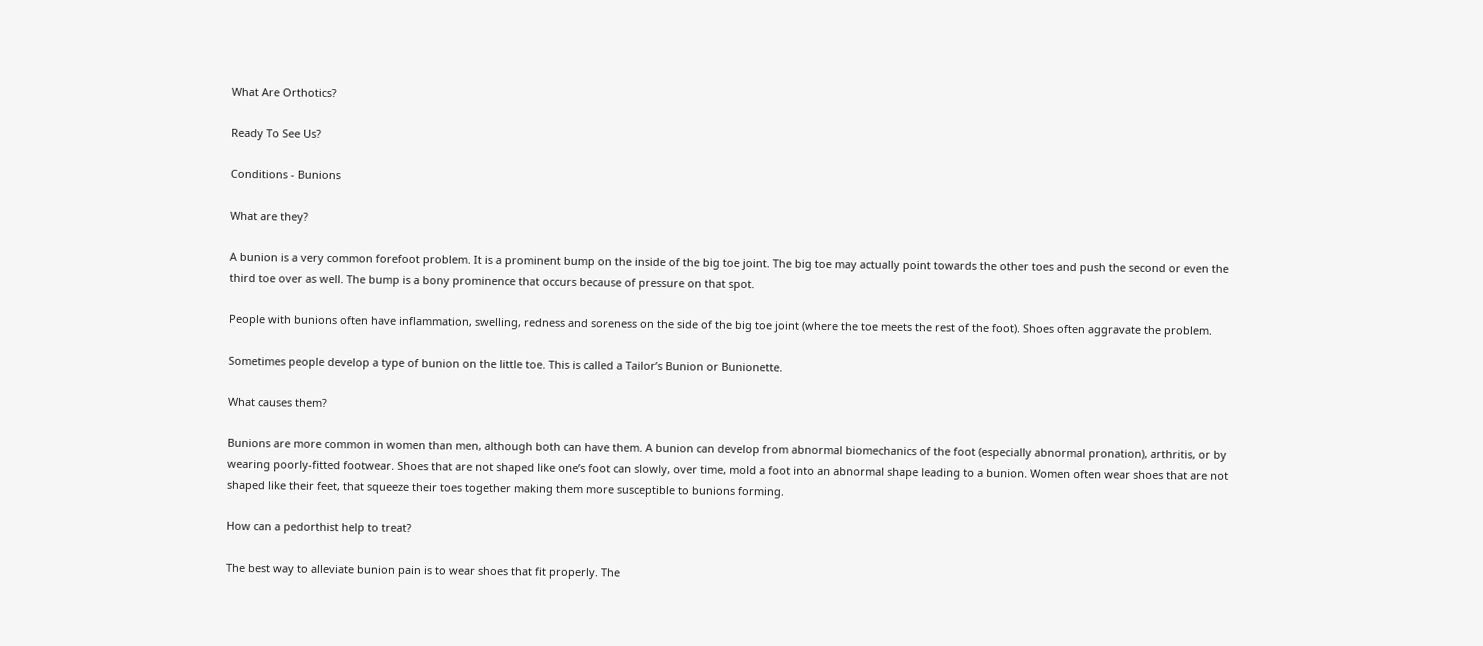What Are Orthotics?

Ready To See Us?

Conditions - Bunions

What are they?

A bunion is a very common forefoot problem. It is a prominent bump on the inside of the big toe joint. The big toe may actually point towards the other toes and push the second or even the third toe over as well. The bump is a bony prominence that occurs because of pressure on that spot.

People with bunions often have inflammation, swelling, redness and soreness on the side of the big toe joint (where the toe meets the rest of the foot). Shoes often aggravate the problem.

Sometimes people develop a type of bunion on the little toe. This is called a Tailor’s Bunion or Bunionette.

What causes them?

Bunions are more common in women than men, although both can have them. A bunion can develop from abnormal biomechanics of the foot (especially abnormal pronation), arthritis, or by wearing poorly-fitted footwear. Shoes that are not shaped like one’s foot can slowly, over time, mold a foot into an abnormal shape leading to a bunion. Women often wear shoes that are not shaped like their feet, that squeeze their toes together making them more susceptible to bunions forming.

How can a pedorthist help to treat?

The best way to alleviate bunion pain is to wear shoes that fit properly. The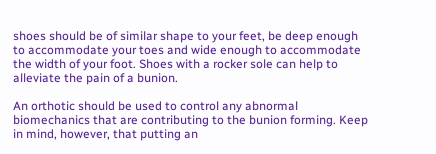shoes should be of similar shape to your feet, be deep enough to accommodate your toes and wide enough to accommodate the width of your foot. Shoes with a rocker sole can help to alleviate the pain of a bunion.

An orthotic should be used to control any abnormal biomechanics that are contributing to the bunion forming. Keep in mind, however, that putting an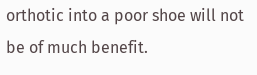orthotic into a poor shoe will not be of much benefit.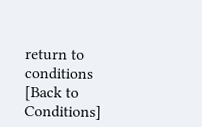return to conditions
[Back to Conditions]